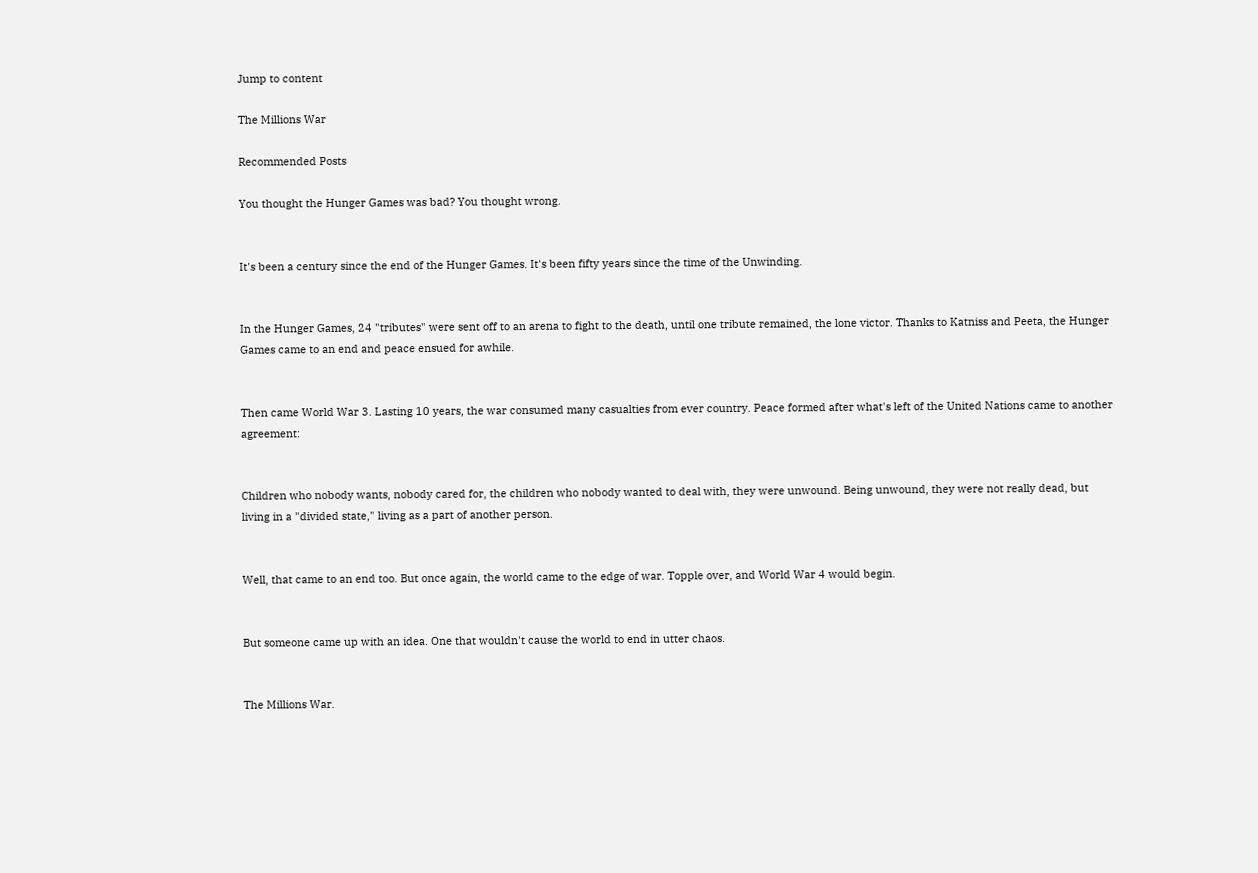Jump to content

The Millions War

Recommended Posts

You thought the Hunger Games was bad? You thought wrong.


It's been a century since the end of the Hunger Games. It's been fifty years since the time of the Unwinding.


In the Hunger Games, 24 "tributes" were sent off to an arena to fight to the death, until one tribute remained, the lone victor. Thanks to Katniss and Peeta, the Hunger Games came to an end and peace ensued for awhile.


Then came World War 3. Lasting 10 years, the war consumed many casualties from ever country. Peace formed after what's left of the United Nations came to another agreement:


Children who nobody wants, nobody cared for, the children who nobody wanted to deal with, they were unwound. Being unwound, they were not really dead, but living in a "divided state," living as a part of another person.


Well, that came to an end too. But once again, the world came to the edge of war. Topple over, and World War 4 would begin.


But someone came up with an idea. One that wouldn't cause the world to end in utter chaos.


The Millions War.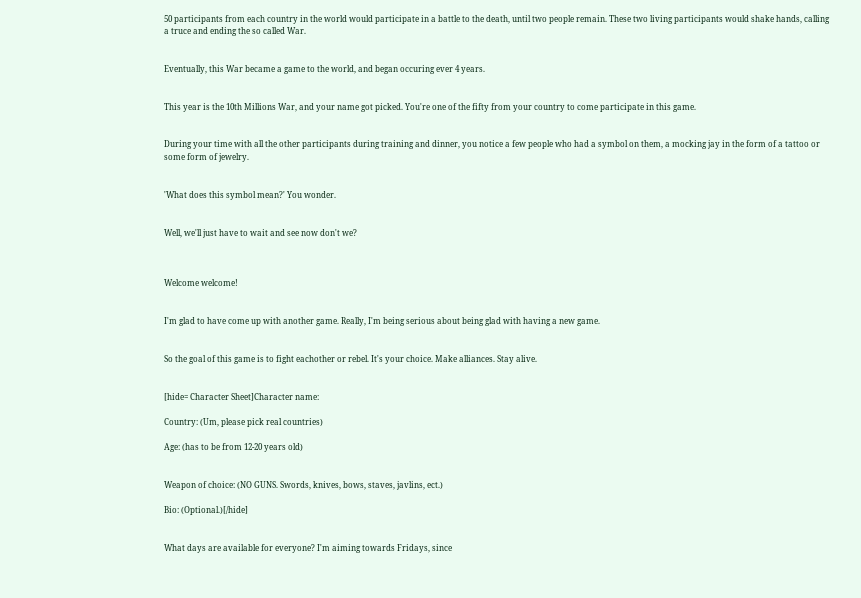50 participants from each country in the world would participate in a battle to the death, until two people remain. These two living participants would shake hands, calling a truce and ending the so called War.


Eventually, this War became a game to the world, and began occuring ever 4 years.


This year is the 10th Millions War, and your name got picked. You're one of the fifty from your country to come participate in this game.


During your time with all the other participants during training and dinner, you notice a few people who had a symbol on them, a mocking jay in the form of a tattoo or some form of jewelry.


'What does this symbol mean?' You wonder.


Well, we'll just have to wait and see now don't we?



Welcome welcome!


I'm glad to have come up with another game. Really, I'm being serious about being glad with having a new game.


So the goal of this game is to fight eachother or rebel. It's your choice. Make alliances. Stay alive.


[hide= Character Sheet]Character name:

Country: (Um, please pick real countries)

Age: (has to be from 12-20 years old)


Weapon of choice: (NO GUNS. Swords, knives, bows, staves, javlins, ect.)

Bio: (Optional.)[/hide]


What days are available for everyone? I'm aiming towards Fridays, since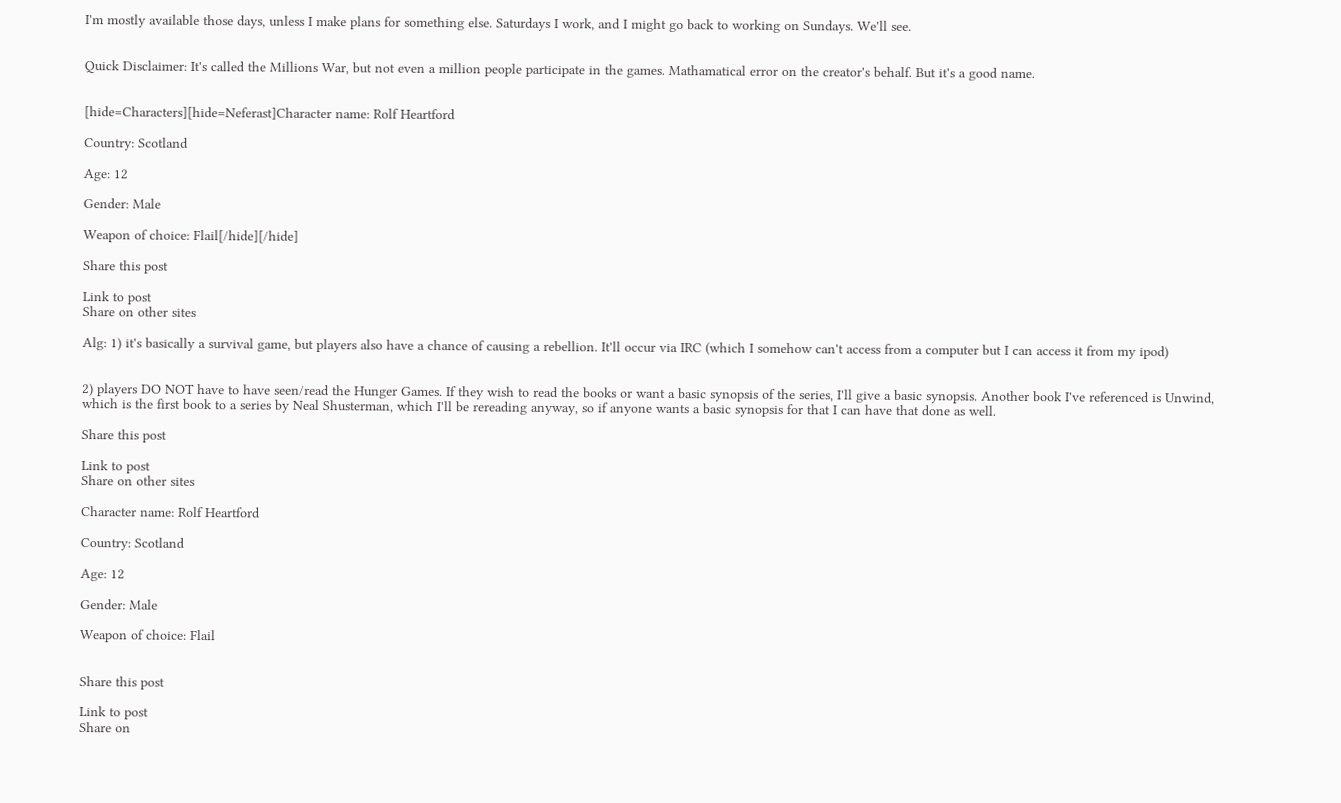I'm mostly available those days, unless I make plans for something else. Saturdays I work, and I might go back to working on Sundays. We'll see.


Quick Disclaimer: It's called the Millions War, but not even a million people participate in the games. Mathamatical error on the creator's behalf. But it's a good name.


[hide=Characters][hide=Neferast]Character name: Rolf Heartford

Country: Scotland

Age: 12

Gender: Male

Weapon of choice: Flail[/hide][/hide]

Share this post

Link to post
Share on other sites

Alg: 1) it's basically a survival game, but players also have a chance of causing a rebellion. It'll occur via IRC (which I somehow can't access from a computer but I can access it from my ipod)


2) players DO NOT have to have seen/read the Hunger Games. If they wish to read the books or want a basic synopsis of the series, I'll give a basic synopsis. Another book I've referenced is Unwind, which is the first book to a series by Neal Shusterman, which I'll be rereading anyway, so if anyone wants a basic synopsis for that I can have that done as well.

Share this post

Link to post
Share on other sites

Character name: Rolf Heartford

Country: Scotland

Age: 12

Gender: Male

Weapon of choice: Flail


Share this post

Link to post
Share on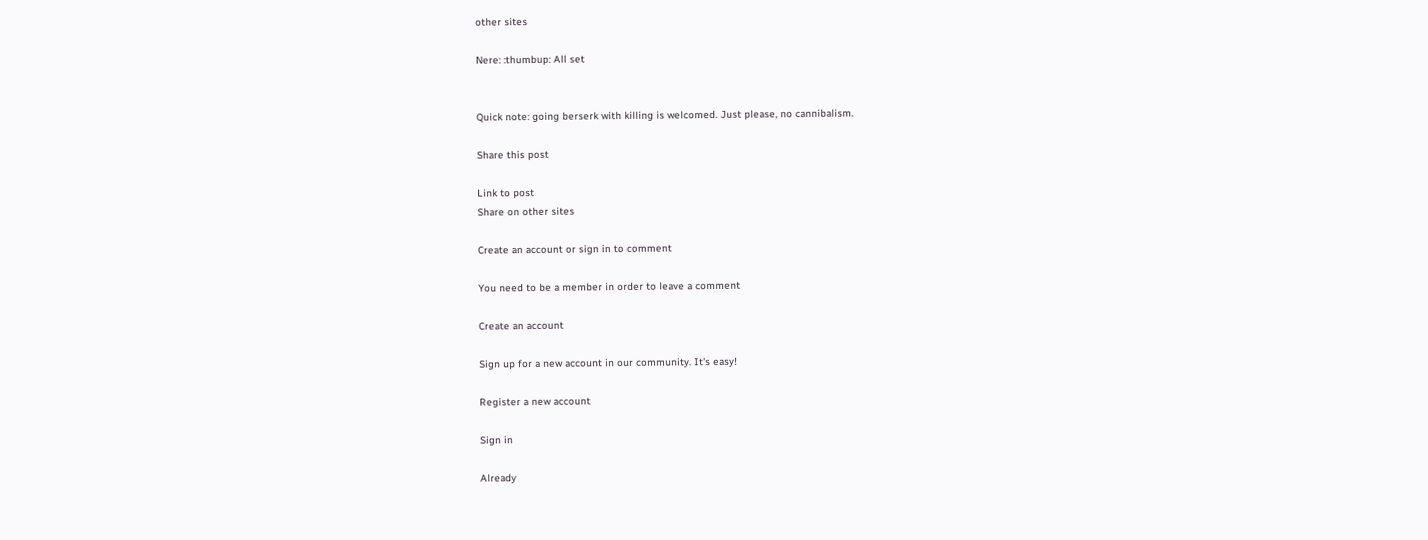other sites

Nere: :thumbup: All set


Quick note: going berserk with killing is welcomed. Just please, no cannibalism.

Share this post

Link to post
Share on other sites

Create an account or sign in to comment

You need to be a member in order to leave a comment

Create an account

Sign up for a new account in our community. It's easy!

Register a new account

Sign in

Already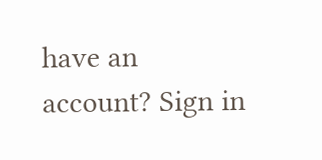have an account? Sign in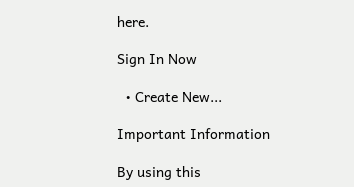here.

Sign In Now

  • Create New...

Important Information

By using this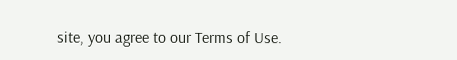site, you agree to our Terms of Use.